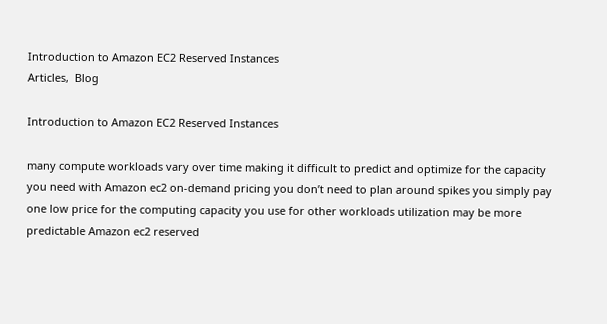Introduction to Amazon EC2 Reserved Instances
Articles,  Blog

Introduction to Amazon EC2 Reserved Instances

many compute workloads vary over time making it difficult to predict and optimize for the capacity you need with Amazon ec2 on-demand pricing you don’t need to plan around spikes you simply pay one low price for the computing capacity you use for other workloads utilization may be more predictable Amazon ec2 reserved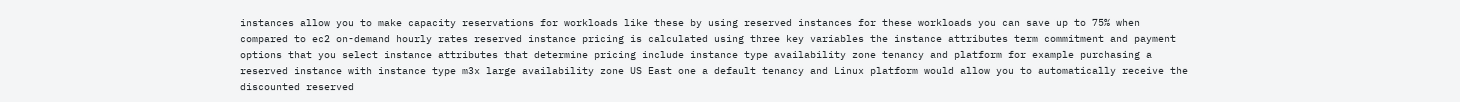instances allow you to make capacity reservations for workloads like these by using reserved instances for these workloads you can save up to 75% when compared to ec2 on-demand hourly rates reserved instance pricing is calculated using three key variables the instance attributes term commitment and payment options that you select instance attributes that determine pricing include instance type availability zone tenancy and platform for example purchasing a reserved instance with instance type m3x large availability zone US East one a default tenancy and Linux platform would allow you to automatically receive the discounted reserved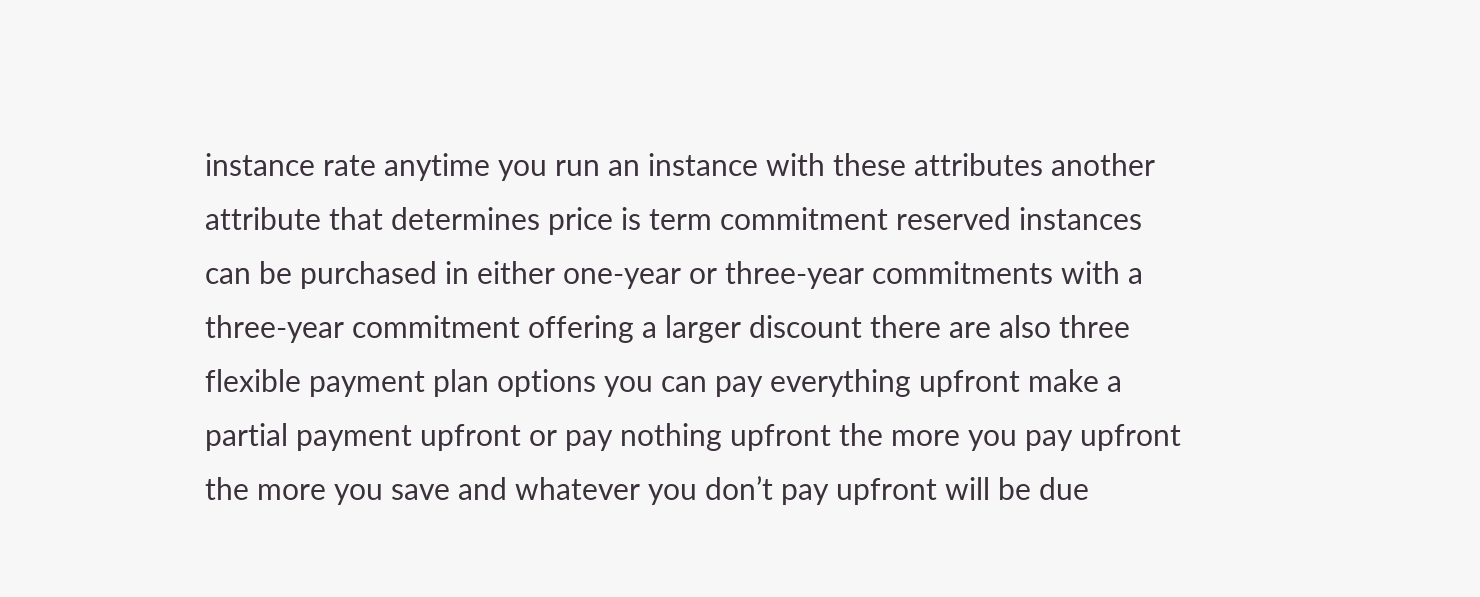instance rate anytime you run an instance with these attributes another attribute that determines price is term commitment reserved instances can be purchased in either one-year or three-year commitments with a three-year commitment offering a larger discount there are also three flexible payment plan options you can pay everything upfront make a partial payment upfront or pay nothing upfront the more you pay upfront the more you save and whatever you don’t pay upfront will be due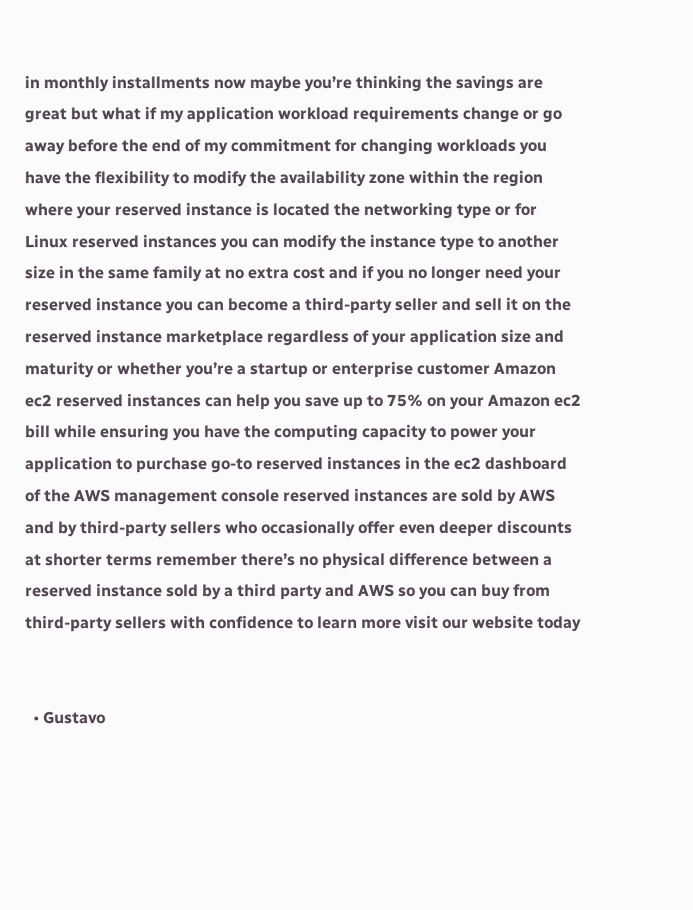in monthly installments now maybe you’re thinking the savings are great but what if my application workload requirements change or go away before the end of my commitment for changing workloads you have the flexibility to modify the availability zone within the region where your reserved instance is located the networking type or for Linux reserved instances you can modify the instance type to another size in the same family at no extra cost and if you no longer need your reserved instance you can become a third-party seller and sell it on the reserved instance marketplace regardless of your application size and maturity or whether you’re a startup or enterprise customer Amazon ec2 reserved instances can help you save up to 75% on your Amazon ec2 bill while ensuring you have the computing capacity to power your application to purchase go-to reserved instances in the ec2 dashboard of the AWS management console reserved instances are sold by AWS and by third-party sellers who occasionally offer even deeper discounts at shorter terms remember there’s no physical difference between a reserved instance sold by a third party and AWS so you can buy from third-party sellers with confidence to learn more visit our website today


  • Gustavo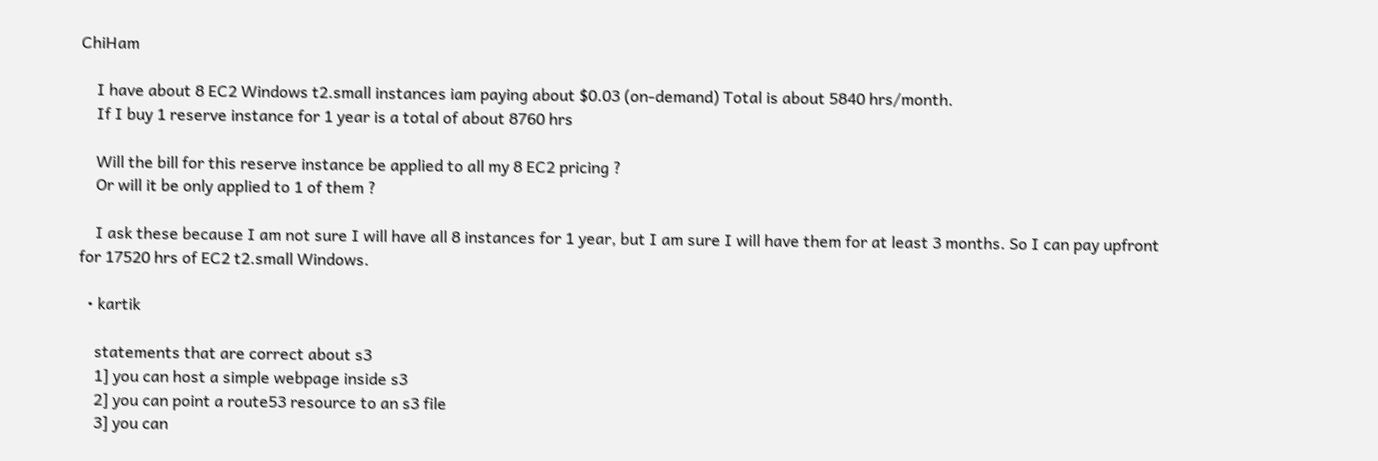ChiHam

    I have about 8 EC2 Windows t2.small instances iam paying about $0.03 (on-demand) Total is about 5840 hrs/month.
    If I buy 1 reserve instance for 1 year is a total of about 8760 hrs

    Will the bill for this reserve instance be applied to all my 8 EC2 pricing ?
    Or will it be only applied to 1 of them ?

    I ask these because I am not sure I will have all 8 instances for 1 year, but I am sure I will have them for at least 3 months. So I can pay upfront for 17520 hrs of EC2 t2.small Windows.

  • kartik

    statements that are correct about s3
    1] you can host a simple webpage inside s3
    2] you can point a route53 resource to an s3 file
    3] you can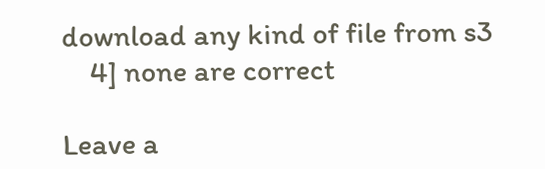download any kind of file from s3
    4] none are correct

Leave a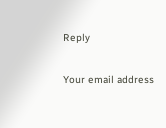Reply

Your email address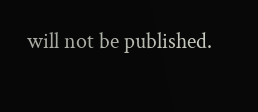will not be published.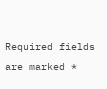Required fields are marked *